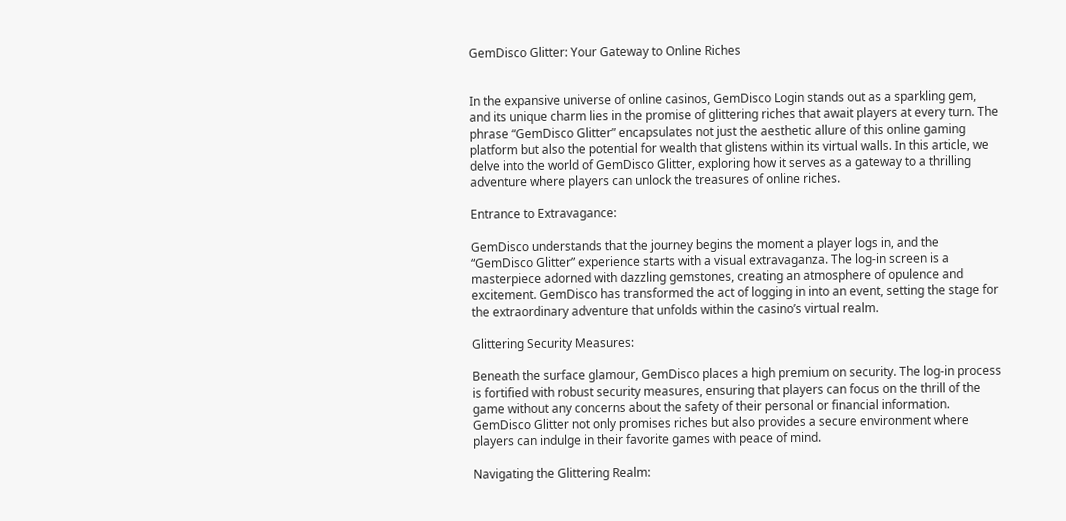GemDisco Glitter: Your Gateway to Online Riches


In the expansive universe of online casinos, GemDisco Login stands out as a sparkling gem, and its unique charm lies in the promise of glittering riches that await players at every turn. The phrase “GemDisco Glitter” encapsulates not just the aesthetic allure of this online gaming platform but also the potential for wealth that glistens within its virtual walls. In this article, we delve into the world of GemDisco Glitter, exploring how it serves as a gateway to a thrilling adventure where players can unlock the treasures of online riches.

Entrance to Extravagance:

GemDisco understands that the journey begins the moment a player logs in, and the “GemDisco Glitter” experience starts with a visual extravaganza. The log-in screen is a masterpiece adorned with dazzling gemstones, creating an atmosphere of opulence and excitement. GemDisco has transformed the act of logging in into an event, setting the stage for the extraordinary adventure that unfolds within the casino’s virtual realm.

Glittering Security Measures:

Beneath the surface glamour, GemDisco places a high premium on security. The log-in process is fortified with robust security measures, ensuring that players can focus on the thrill of the game without any concerns about the safety of their personal or financial information. GemDisco Glitter not only promises riches but also provides a secure environment where players can indulge in their favorite games with peace of mind.

Navigating the Glittering Realm: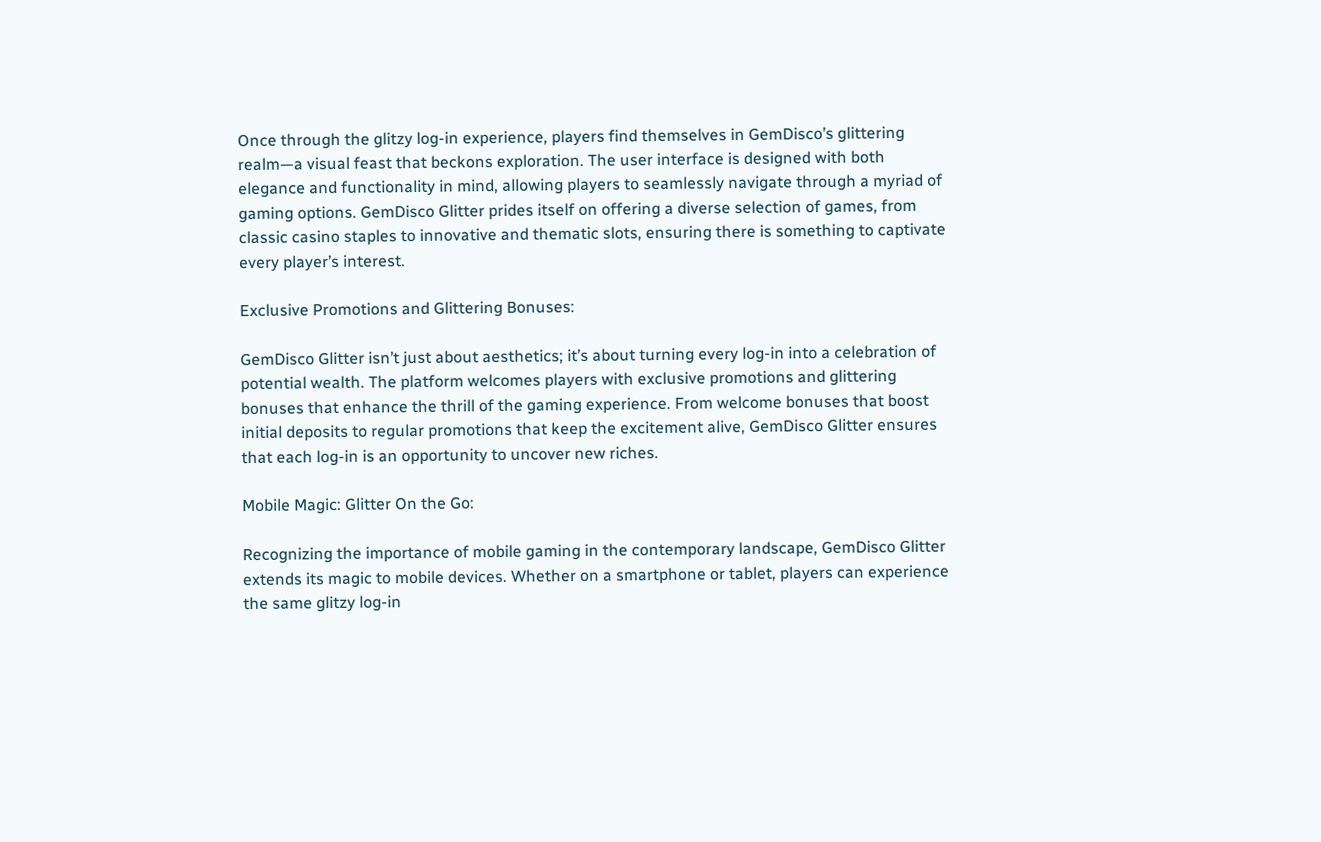Once through the glitzy log-in experience, players find themselves in GemDisco’s glittering realm—a visual feast that beckons exploration. The user interface is designed with both elegance and functionality in mind, allowing players to seamlessly navigate through a myriad of gaming options. GemDisco Glitter prides itself on offering a diverse selection of games, from classic casino staples to innovative and thematic slots, ensuring there is something to captivate every player’s interest.

Exclusive Promotions and Glittering Bonuses:

GemDisco Glitter isn’t just about aesthetics; it’s about turning every log-in into a celebration of potential wealth. The platform welcomes players with exclusive promotions and glittering bonuses that enhance the thrill of the gaming experience. From welcome bonuses that boost initial deposits to regular promotions that keep the excitement alive, GemDisco Glitter ensures that each log-in is an opportunity to uncover new riches.

Mobile Magic: Glitter On the Go:

Recognizing the importance of mobile gaming in the contemporary landscape, GemDisco Glitter extends its magic to mobile devices. Whether on a smartphone or tablet, players can experience the same glitzy log-in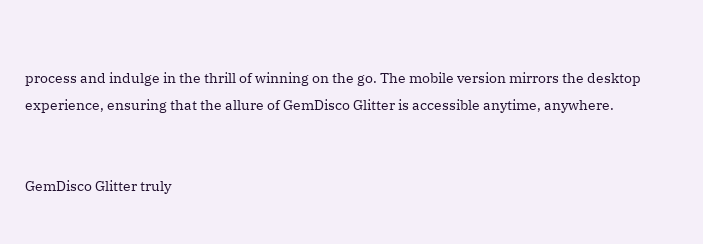process and indulge in the thrill of winning on the go. The mobile version mirrors the desktop experience, ensuring that the allure of GemDisco Glitter is accessible anytime, anywhere.


GemDisco Glitter truly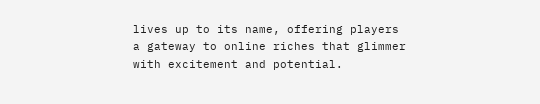lives up to its name, offering players a gateway to online riches that glimmer with excitement and potential.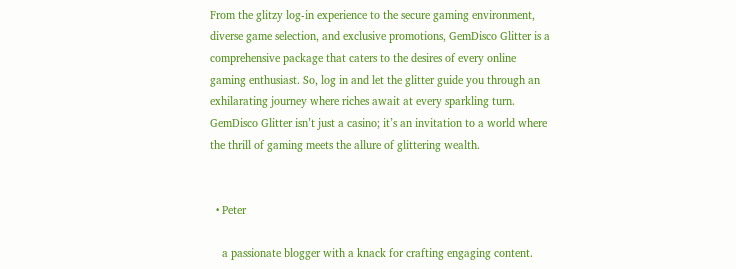From the glitzy log-in experience to the secure gaming environment, diverse game selection, and exclusive promotions, GemDisco Glitter is a comprehensive package that caters to the desires of every online gaming enthusiast. So, log in and let the glitter guide you through an exhilarating journey where riches await at every sparkling turn. GemDisco Glitter isn’t just a casino; it’s an invitation to a world where the thrill of gaming meets the allure of glittering wealth.


  • Peter

    a passionate blogger with a knack for crafting engaging content.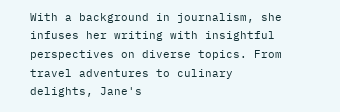With a background in journalism, she infuses her writing with insightful perspectives on diverse topics. From travel adventures to culinary delights, Jane's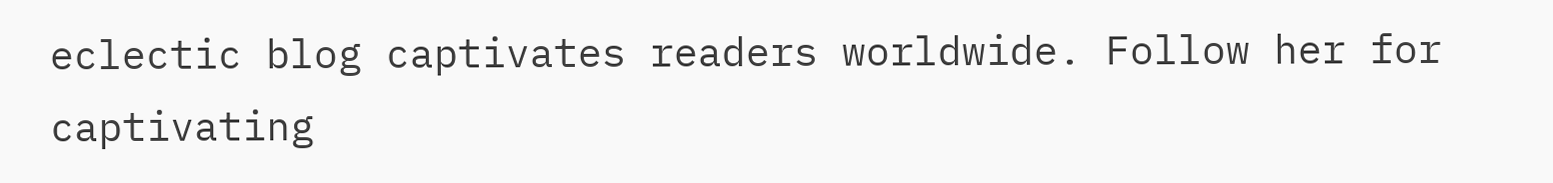eclectic blog captivates readers worldwide. Follow her for captivating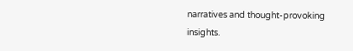narratives and thought-provoking insights.